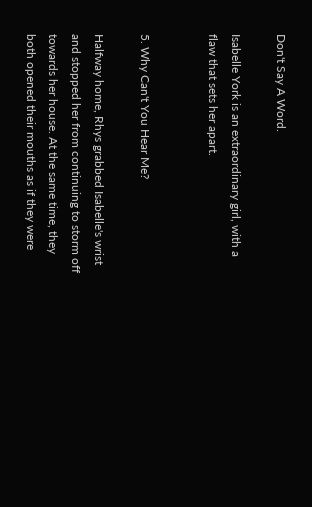Don't Say A Word.

Isabelle York is an extraordinary girl, with a flaw that sets her apart.


5. Why Can't You Hear Me?

Halfway home, Rhys grabbed Isabelle's wrist and stopped her from continuing to storm off towards her house. At the same time, they both opened their mouths as if they were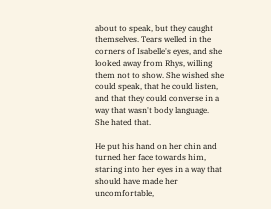about to speak, but they caught themselves. Tears welled in the corners of Isabelle's eyes, and she looked away from Rhys, willing them not to show. She wished she could speak, that he could listen, and that they could converse in a way that wasn't body language. She hated that.

He put his hand on her chin and turned her face towards him, staring into her eyes in a way that should have made her uncomfortable,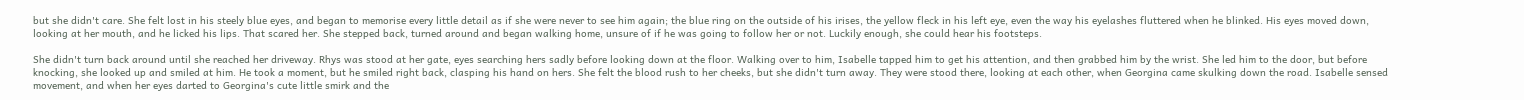but she didn't care. She felt lost in his steely blue eyes, and began to memorise every little detail as if she were never to see him again; the blue ring on the outside of his irises, the yellow fleck in his left eye, even the way his eyelashes fluttered when he blinked. His eyes moved down, looking at her mouth, and he licked his lips. That scared her. She stepped back, turned around and began walking home, unsure of if he was going to follow her or not. Luckily enough, she could hear his footsteps.

She didn't turn back around until she reached her driveway. Rhys was stood at her gate, eyes searching hers sadly before looking down at the floor. Walking over to him, Isabelle tapped him to get his attention, and then grabbed him by the wrist. She led him to the door, but before knocking, she looked up and smiled at him. He took a moment, but he smiled right back, clasping his hand on hers. She felt the blood rush to her cheeks, but she didn't turn away. They were stood there, looking at each other, when Georgina came skulking down the road. Isabelle sensed movement, and when her eyes darted to Georgina's cute little smirk and the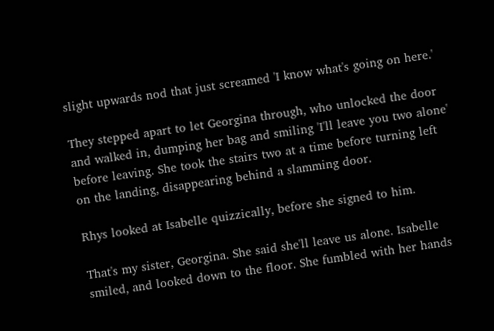slight upwards nod that just screamed 'I know what's going on here.'

They stepped apart to let Georgina through, who unlocked the door and walked in, dumping her bag and smiling 'I'll leave you two alone' before leaving. She took the stairs two at a time before turning left on the landing, disappearing behind a slamming door.

Rhys looked at Isabelle quizzically, before she signed to him.

That's my sister, Georgina. She said she'll leave us alone. Isabelle smiled, and looked down to the floor. She fumbled with her hands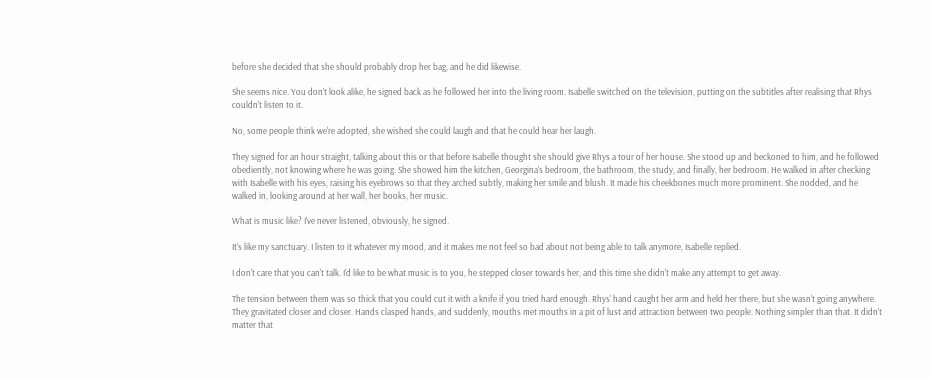before she decided that she should probably drop her bag, and he did likewise.

She seems nice. You don't look alike, he signed back as he followed her into the living room. Isabelle switched on the television, putting on the subtitles after realising that Rhys couldn't listen to it.

No, some people think we're adopted, she wished she could laugh and that he could hear her laugh.

They signed for an hour straight, talking about this or that before Isabelle thought she should give Rhys a tour of her house. She stood up and beckoned to him, and he followed obediently, not knowing where he was going. She showed him the kitchen, Georgina's bedroom, the bathroom, the study, and finally, her bedroom. He walked in after checking with Isabelle with his eyes, raising his eyebrows so that they arched subtly, making her smile and blush. It made his cheekbones much more prominent. She nodded, and he walked in, looking around at her wall, her books, her music.

What is music like? I've never listened, obviously, he signed.

It's like my sanctuary. I listen to it whatever my mood, and it makes me not feel so bad about not being able to talk anymore, Isabelle replied.

I don't care that you can't talk. I'd like to be what music is to you, he stepped closer towards her, and this time she didn't make any attempt to get away.

The tension between them was so thick that you could cut it with a knife if you tried hard enough. Rhys' hand caught her arm and held her there, but she wasn't going anywhere. They gravitated closer and closer. Hands clasped hands, and suddenly, mouths met mouths in a pit of lust and attraction between two people. Nothing simpler than that. It didn't matter that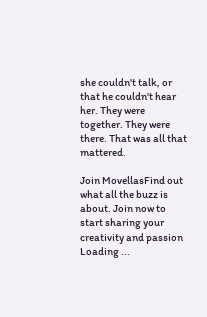she couldn't talk, or that he couldn't hear her. They were together. They were there. That was all that mattered.

Join MovellasFind out what all the buzz is about. Join now to start sharing your creativity and passion
Loading ...